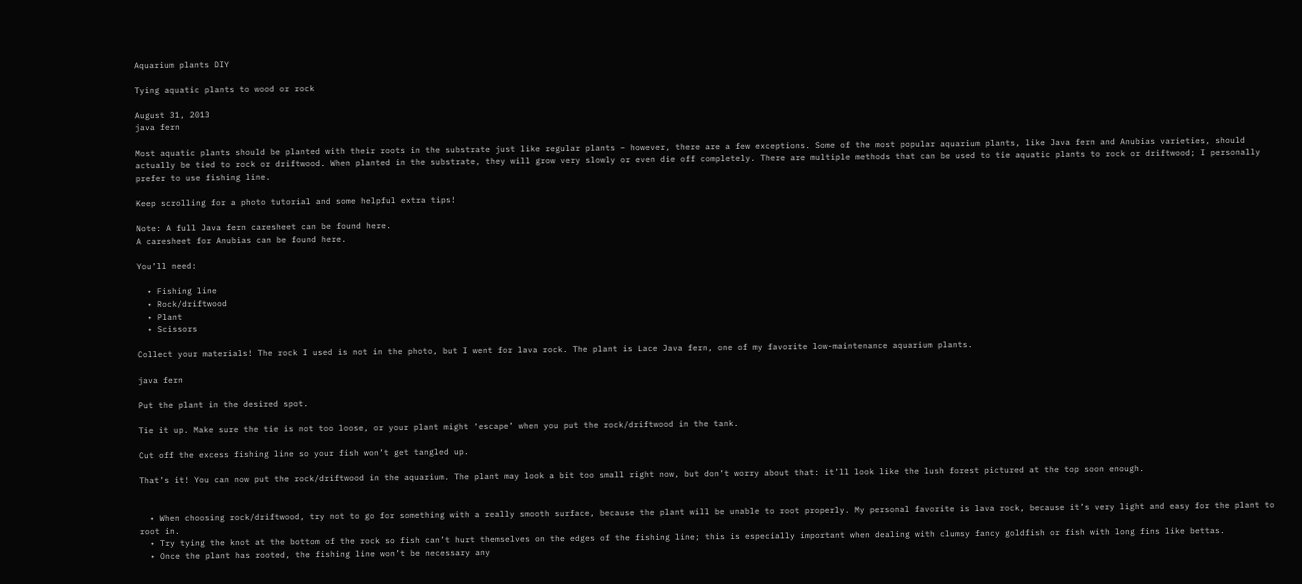Aquarium plants DIY

Tying aquatic plants to wood or rock

August 31, 2013
java fern

Most aquatic plants should be planted with their roots in the substrate just like regular plants – however, there are a few exceptions. Some of the most popular aquarium plants, like Java fern and Anubias varieties, should actually be tied to rock or driftwood. When planted in the substrate, they will grow very slowly or even die off completely. There are multiple methods that can be used to tie aquatic plants to rock or driftwood; I personally prefer to use fishing line.

Keep scrolling for a photo tutorial and some helpful extra tips!

Note: A full Java fern caresheet can be found here.
A caresheet for Anubias can be found here.

You’ll need:

  • Fishing line
  • Rock/driftwood
  • Plant
  • Scissors

Collect your materials! The rock I used is not in the photo, but I went for lava rock. The plant is Lace Java fern, one of my favorite low-maintenance aquarium plants.

java fern

Put the plant in the desired spot.

Tie it up. Make sure the tie is not too loose, or your plant might ‘escape’ when you put the rock/driftwood in the tank.

Cut off the excess fishing line so your fish won’t get tangled up.

That’s it! You can now put the rock/driftwood in the aquarium. The plant may look a bit too small right now, but don’t worry about that: it’ll look like the lush forest pictured at the top soon enough.


  • When choosing rock/driftwood, try not to go for something with a really smooth surface, because the plant will be unable to root properly. My personal favorite is lava rock, because it’s very light and easy for the plant to root in.
  • Try tying the knot at the bottom of the rock so fish can’t hurt themselves on the edges of the fishing line; this is especially important when dealing with clumsy fancy goldfish or fish with long fins like bettas.
  • Once the plant has rooted, the fishing line won’t be necessary any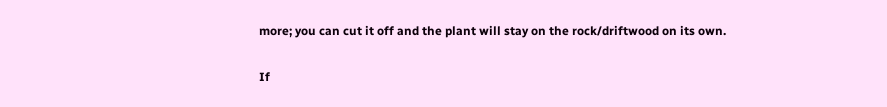more; you can cut it off and the plant will stay on the rock/driftwood on its own.

If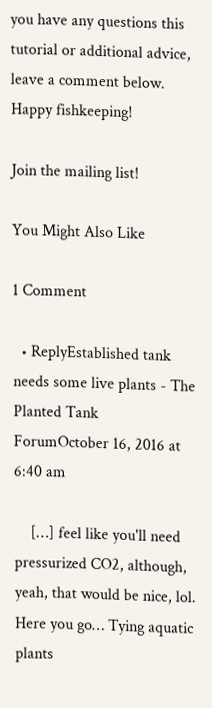you have any questions this tutorial or additional advice, leave a comment below. Happy fishkeeping!

Join the mailing list!

You Might Also Like

1 Comment

  • ReplyEstablished tank needs some live plants - The Planted Tank ForumOctober 16, 2016 at 6:40 am

    […] feel like you'll need pressurized CO2, although, yeah, that would be nice, lol. Here you go… Tying aquatic plants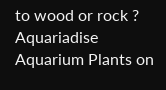to wood or rock ? Aquariadise Aquarium Plants on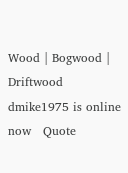Wood | Bogwood | Driftwood dmike1975 is online now   Quote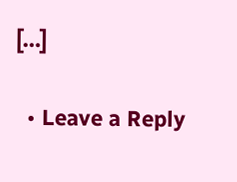[…]

  • Leave a Reply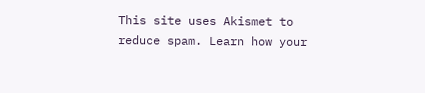This site uses Akismet to reduce spam. Learn how your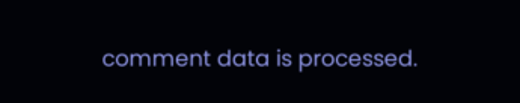comment data is processed.